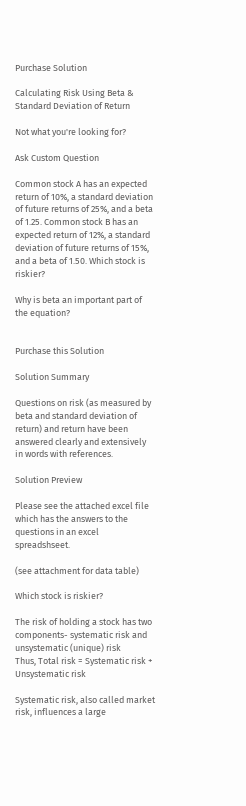Purchase Solution

Calculating Risk Using Beta & Standard Deviation of Return

Not what you're looking for?

Ask Custom Question

Common stock A has an expected return of 10%, a standard deviation of future returns of 25%, and a beta of 1.25. Common stock B has an expected return of 12%, a standard deviation of future returns of 15%, and a beta of 1.50. Which stock is riskier?

Why is beta an important part of the equation?


Purchase this Solution

Solution Summary

Questions on risk (as measured by beta and standard deviation of return) and return have been answered clearly and extensively in words with references.

Solution Preview

Please see the attached excel file which has the answers to the questions in an excel spreadshseet.

(see attachment for data table)

Which stock is riskier?

The risk of holding a stock has two components- systematic risk and unsystematic (unique) risk
Thus, Total risk = Systematic risk + Unsystematic risk

Systematic risk, also called market risk, influences a large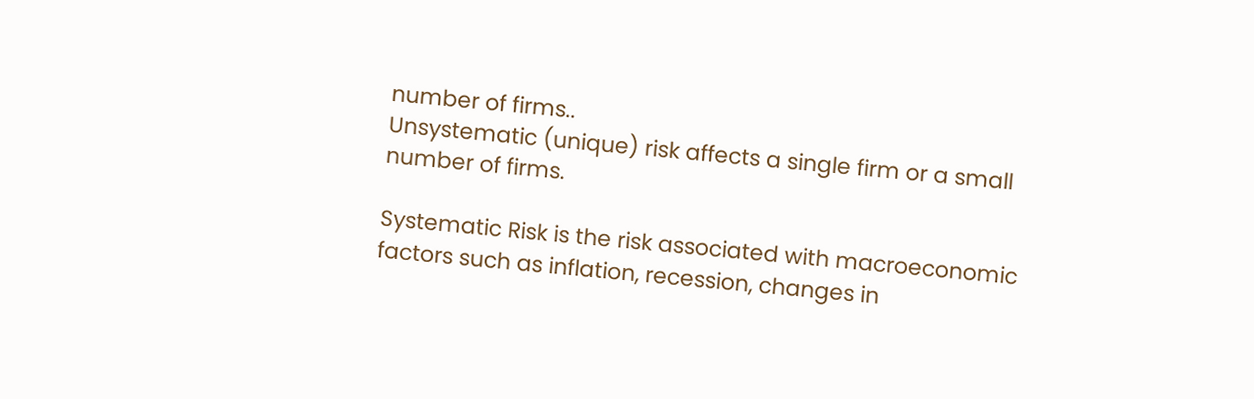number of firms..
Unsystematic (unique) risk affects a single firm or a small number of firms.

Systematic Risk is the risk associated with macroeconomic factors such as inflation, recession, changes in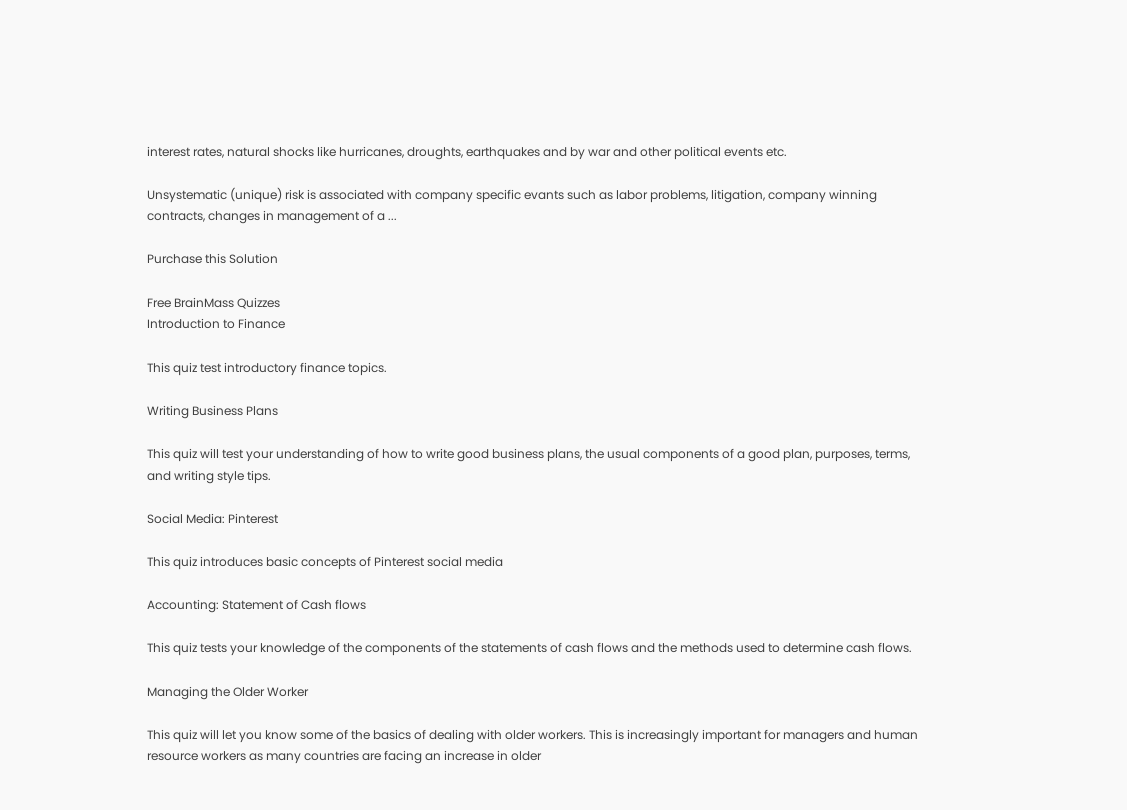interest rates, natural shocks like hurricanes, droughts, earthquakes and by war and other political events etc.

Unsystematic (unique) risk is associated with company specific evants such as labor problems, litigation, company winning contracts, changes in management of a ...

Purchase this Solution

Free BrainMass Quizzes
Introduction to Finance

This quiz test introductory finance topics.

Writing Business Plans

This quiz will test your understanding of how to write good business plans, the usual components of a good plan, purposes, terms, and writing style tips.

Social Media: Pinterest

This quiz introduces basic concepts of Pinterest social media

Accounting: Statement of Cash flows

This quiz tests your knowledge of the components of the statements of cash flows and the methods used to determine cash flows.

Managing the Older Worker

This quiz will let you know some of the basics of dealing with older workers. This is increasingly important for managers and human resource workers as many countries are facing an increase in older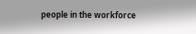people in the workforce